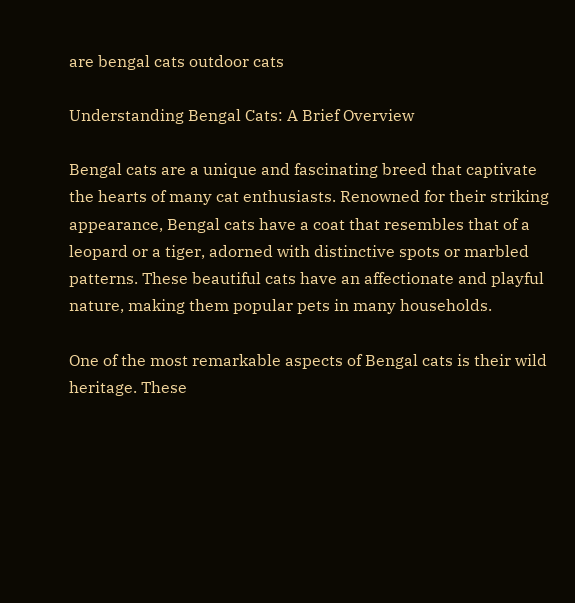are bengal cats outdoor cats

Understanding Bengal Cats: A Brief Overview

Bengal cats are a unique and fascinating breed that captivate the hearts of many cat enthusiasts. Renowned for their striking appearance, Bengal cats have a coat that resembles that of a leopard or a tiger, adorned with distinctive spots or marbled patterns. These beautiful cats have an affectionate and playful nature, making them popular pets in many households.

One of the most remarkable aspects of Bengal cats is their wild heritage. These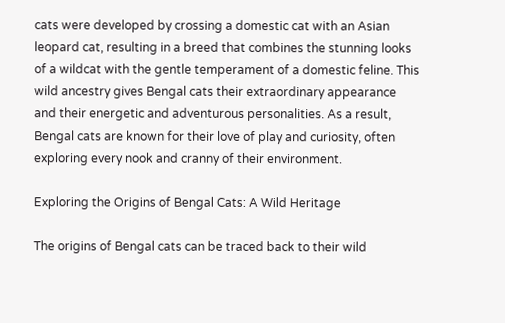cats were developed by crossing a domestic cat with an Asian leopard cat, resulting in a breed that combines the stunning looks of a wildcat with the gentle temperament of a domestic feline. This wild ancestry gives Bengal cats their extraordinary appearance and their energetic and adventurous personalities. As a result, Bengal cats are known for their love of play and curiosity, often exploring every nook and cranny of their environment.

Exploring the Origins of Bengal Cats: A Wild Heritage

The origins of Bengal cats can be traced back to their wild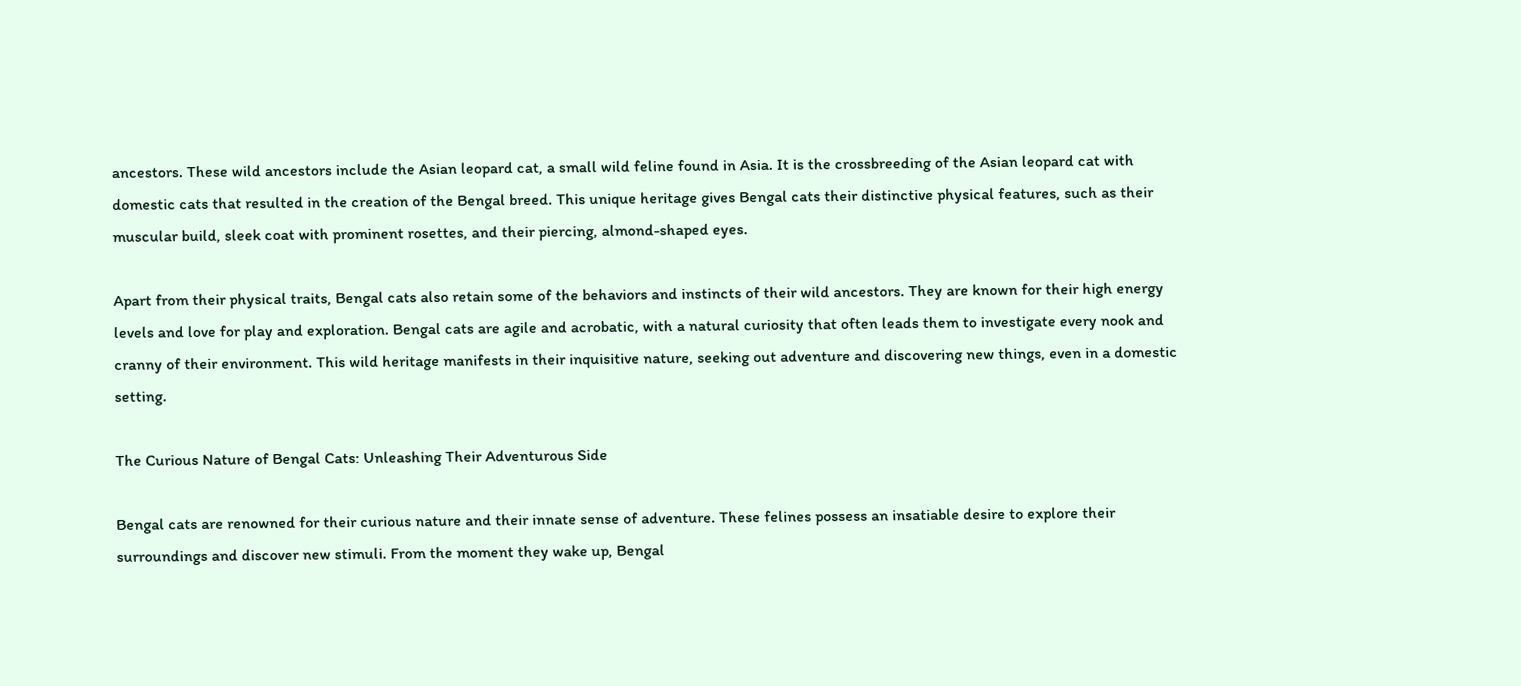ancestors. These wild ancestors include the Asian leopard cat, a small wild feline found in Asia. It is the crossbreeding of the Asian leopard cat with domestic cats that resulted in the creation of the Bengal breed. This unique heritage gives Bengal cats their distinctive physical features, such as their muscular build, sleek coat with prominent rosettes, and their piercing, almond-shaped eyes.

Apart from their physical traits, Bengal cats also retain some of the behaviors and instincts of their wild ancestors. They are known for their high energy levels and love for play and exploration. Bengal cats are agile and acrobatic, with a natural curiosity that often leads them to investigate every nook and cranny of their environment. This wild heritage manifests in their inquisitive nature, seeking out adventure and discovering new things, even in a domestic setting.

The Curious Nature of Bengal Cats: Unleashing Their Adventurous Side

Bengal cats are renowned for their curious nature and their innate sense of adventure. These felines possess an insatiable desire to explore their surroundings and discover new stimuli. From the moment they wake up, Bengal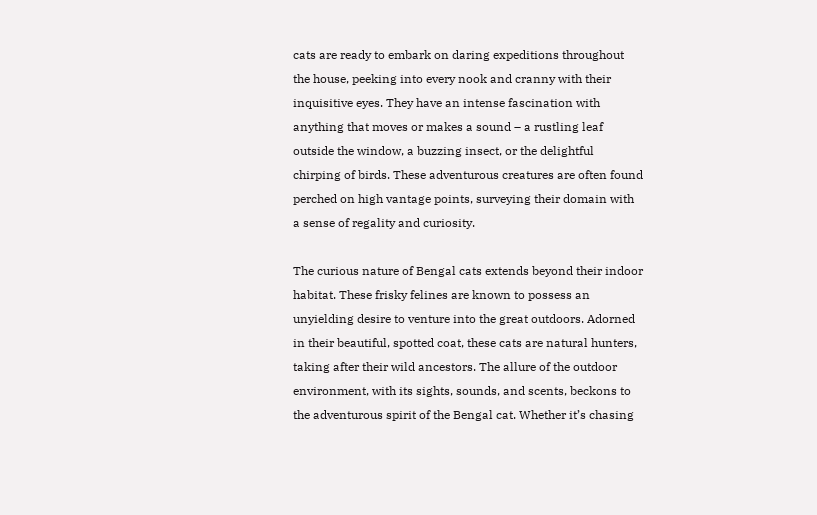cats are ready to embark on daring expeditions throughout the house, peeking into every nook and cranny with their inquisitive eyes. They have an intense fascination with anything that moves or makes a sound – a rustling leaf outside the window, a buzzing insect, or the delightful chirping of birds. These adventurous creatures are often found perched on high vantage points, surveying their domain with a sense of regality and curiosity.

The curious nature of Bengal cats extends beyond their indoor habitat. These frisky felines are known to possess an unyielding desire to venture into the great outdoors. Adorned in their beautiful, spotted coat, these cats are natural hunters, taking after their wild ancestors. The allure of the outdoor environment, with its sights, sounds, and scents, beckons to the adventurous spirit of the Bengal cat. Whether it’s chasing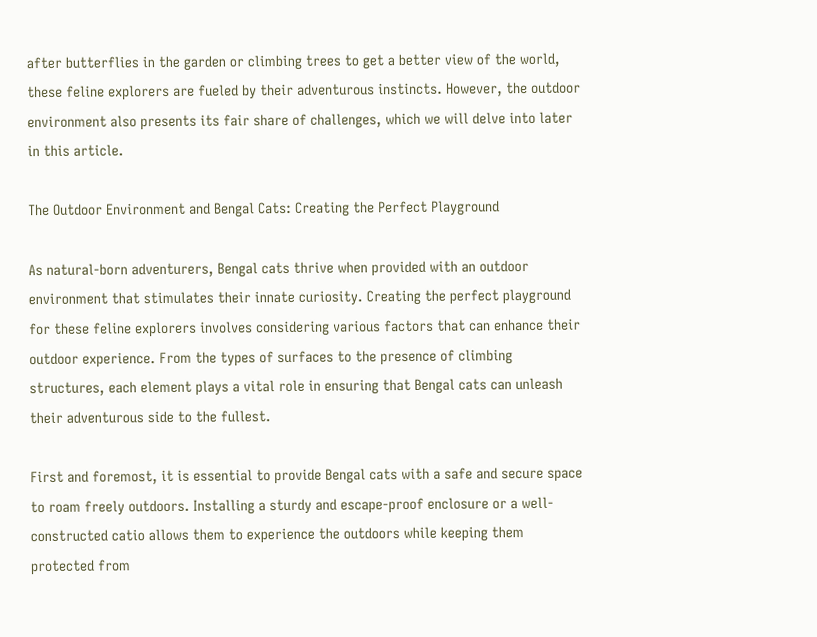after butterflies in the garden or climbing trees to get a better view of the world, these feline explorers are fueled by their adventurous instincts. However, the outdoor environment also presents its fair share of challenges, which we will delve into later in this article.

The Outdoor Environment and Bengal Cats: Creating the Perfect Playground

As natural-born adventurers, Bengal cats thrive when provided with an outdoor environment that stimulates their innate curiosity. Creating the perfect playground for these feline explorers involves considering various factors that can enhance their outdoor experience. From the types of surfaces to the presence of climbing structures, each element plays a vital role in ensuring that Bengal cats can unleash their adventurous side to the fullest.

First and foremost, it is essential to provide Bengal cats with a safe and secure space to roam freely outdoors. Installing a sturdy and escape-proof enclosure or a well-constructed catio allows them to experience the outdoors while keeping them protected from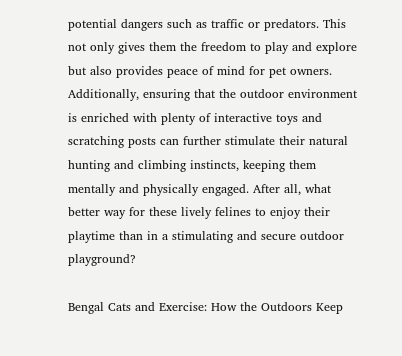potential dangers such as traffic or predators. This not only gives them the freedom to play and explore but also provides peace of mind for pet owners. Additionally, ensuring that the outdoor environment is enriched with plenty of interactive toys and scratching posts can further stimulate their natural hunting and climbing instincts, keeping them mentally and physically engaged. After all, what better way for these lively felines to enjoy their playtime than in a stimulating and secure outdoor playground?

Bengal Cats and Exercise: How the Outdoors Keep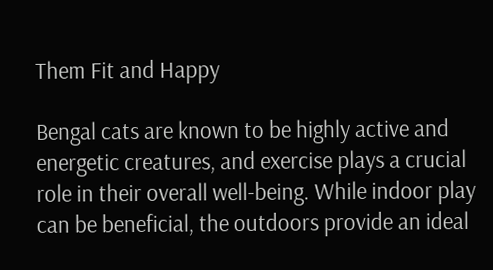Them Fit and Happy

Bengal cats are known to be highly active and energetic creatures, and exercise plays a crucial role in their overall well-being. While indoor play can be beneficial, the outdoors provide an ideal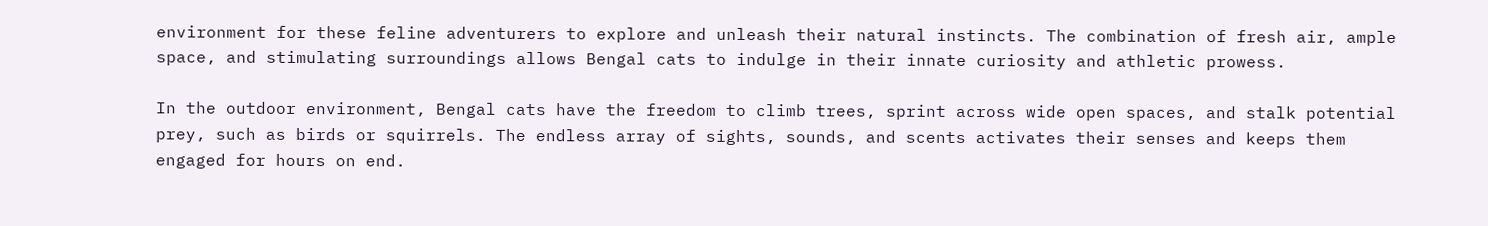environment for these feline adventurers to explore and unleash their natural instincts. The combination of fresh air, ample space, and stimulating surroundings allows Bengal cats to indulge in their innate curiosity and athletic prowess.

In the outdoor environment, Bengal cats have the freedom to climb trees, sprint across wide open spaces, and stalk potential prey, such as birds or squirrels. The endless array of sights, sounds, and scents activates their senses and keeps them engaged for hours on end.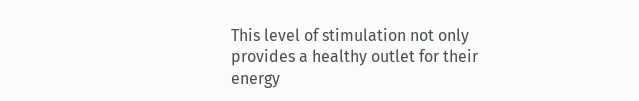This level of stimulation not only provides a healthy outlet for their energy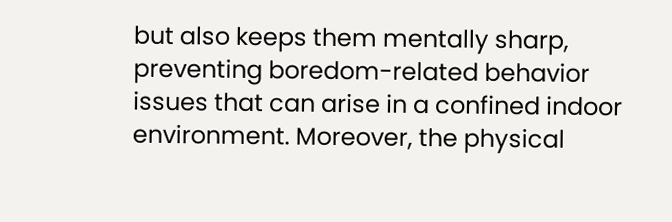but also keeps them mentally sharp, preventing boredom-related behavior issues that can arise in a confined indoor environment. Moreover, the physical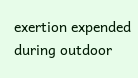exertion expended during outdoor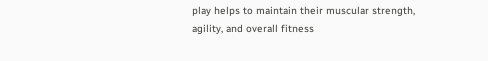play helps to maintain their muscular strength, agility, and overall fitness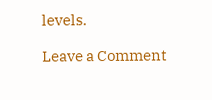levels.

Leave a Comment